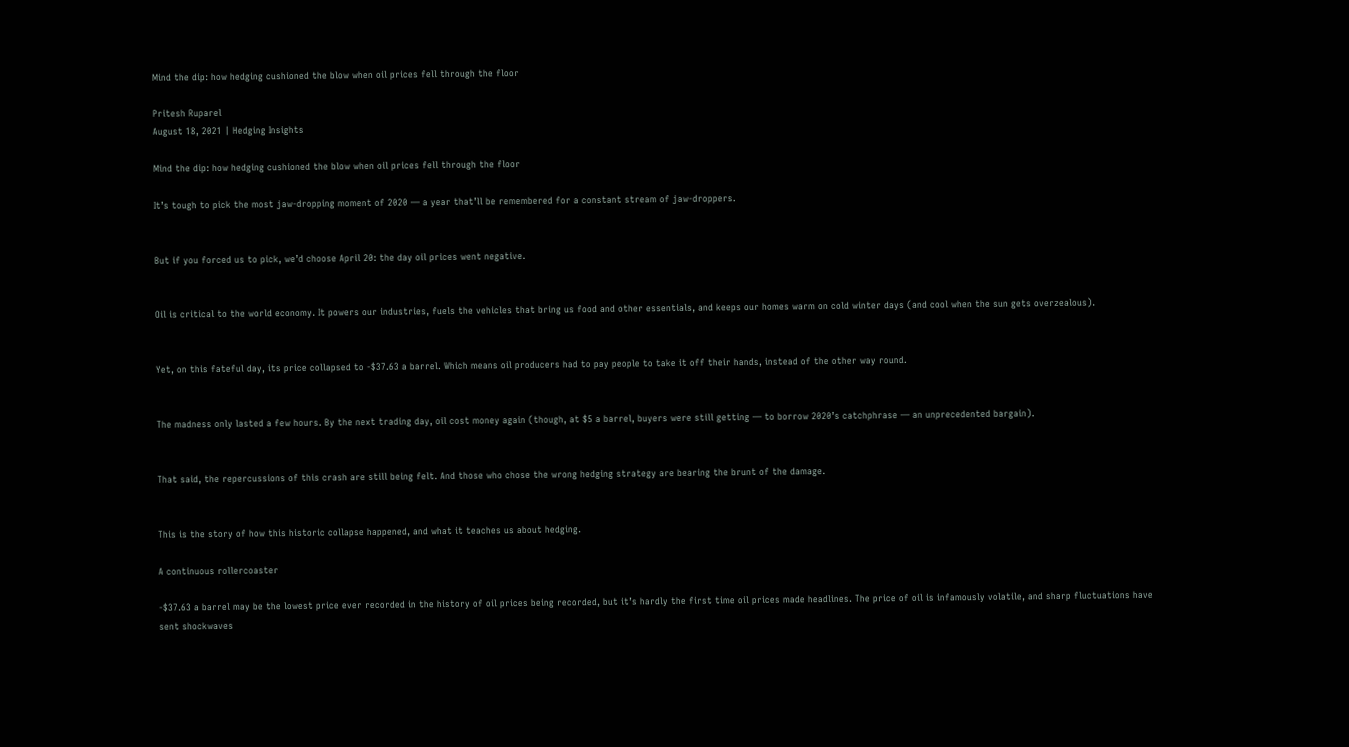Mind the dip: how hedging cushioned the blow when oil prices fell through the floor

Pritesh Ruparel
August 18, 2021 | Hedging Insights

Mind the dip: how hedging cushioned the blow when oil prices fell through the floor

It’s tough to pick the most jaw-dropping moment of 2020 — a year that’ll be remembered for a constant stream of jaw-droppers.


But if you forced us to pick, we’d choose April 20: the day oil prices went negative.


Oil is critical to the world economy. It powers our industries, fuels the vehicles that bring us food and other essentials, and keeps our homes warm on cold winter days (and cool when the sun gets overzealous).


Yet, on this fateful day, its price collapsed to -$37.63 a barrel. Which means oil producers had to pay people to take it off their hands, instead of the other way round.


The madness only lasted a few hours. By the next trading day, oil cost money again (though, at $5 a barrel, buyers were still getting — to borrow 2020’s catchphrase — an unprecedented bargain).


That said, the repercussions of this crash are still being felt. And those who chose the wrong hedging strategy are bearing the brunt of the damage.


This is the story of how this historic collapse happened, and what it teaches us about hedging.

A continuous rollercoaster

-$37.63 a barrel may be the lowest price ever recorded in the history of oil prices being recorded, but it’s hardly the first time oil prices made headlines. The price of oil is infamously volatile, and sharp fluctuations have sent shockwaves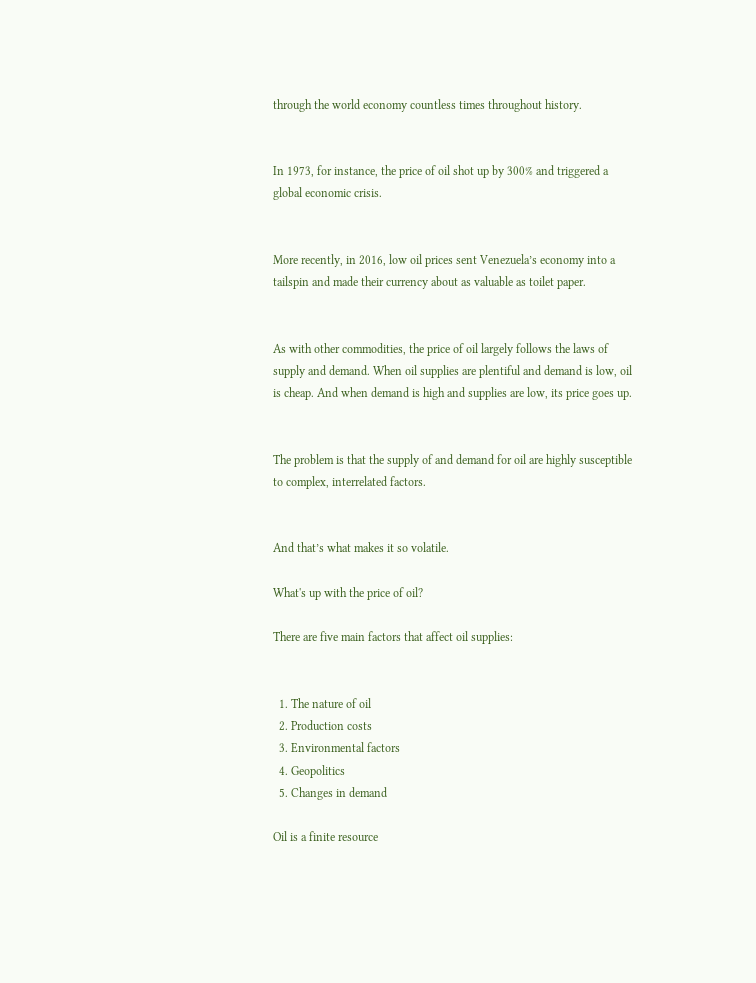through the world economy countless times throughout history.


In 1973, for instance, the price of oil shot up by 300% and triggered a global economic crisis.


More recently, in 2016, low oil prices sent Venezuela’s economy into a tailspin and made their currency about as valuable as toilet paper.


As with other commodities, the price of oil largely follows the laws of supply and demand. When oil supplies are plentiful and demand is low, oil is cheap. And when demand is high and supplies are low, its price goes up.


The problem is that the supply of and demand for oil are highly susceptible to complex, interrelated factors.


And that’s what makes it so volatile.

What's up with the price of oil?

There are five main factors that affect oil supplies:


  1. The nature of oil
  2. Production costs
  3. Environmental factors
  4. Geopolitics
  5. Changes in demand

Oil is a finite resource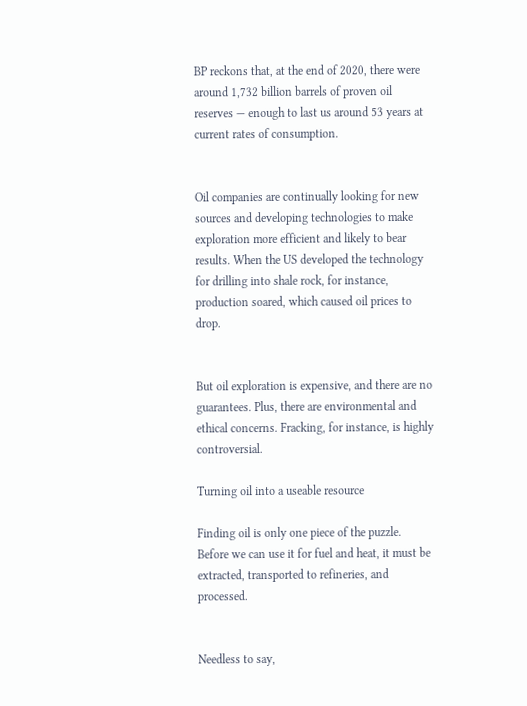BP reckons that, at the end of 2020, there were around 1,732 billion barrels of proven oil reserves — enough to last us around 53 years at current rates of consumption.


Oil companies are continually looking for new sources and developing technologies to make exploration more efficient and likely to bear results. When the US developed the technology for drilling into shale rock, for instance, production soared, which caused oil prices to drop.


But oil exploration is expensive, and there are no guarantees. Plus, there are environmental and ethical concerns. Fracking, for instance, is highly controversial.

Turning oil into a useable resource

Finding oil is only one piece of the puzzle. Before we can use it for fuel and heat, it must be extracted, transported to refineries, and processed.


Needless to say,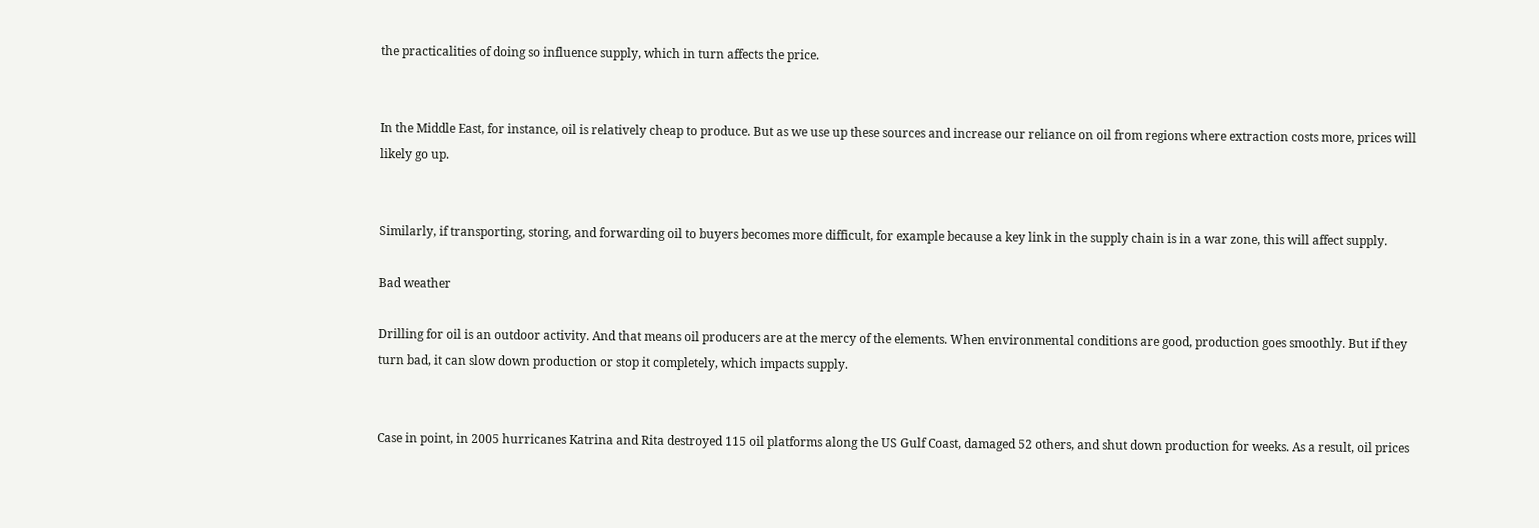the practicalities of doing so influence supply, which in turn affects the price.


In the Middle East, for instance, oil is relatively cheap to produce. But as we use up these sources and increase our reliance on oil from regions where extraction costs more, prices will likely go up.


Similarly, if transporting, storing, and forwarding oil to buyers becomes more difficult, for example because a key link in the supply chain is in a war zone, this will affect supply.

Bad weather

Drilling for oil is an outdoor activity. And that means oil producers are at the mercy of the elements. When environmental conditions are good, production goes smoothly. But if they turn bad, it can slow down production or stop it completely, which impacts supply.


Case in point, in 2005 hurricanes Katrina and Rita destroyed 115 oil platforms along the US Gulf Coast, damaged 52 others, and shut down production for weeks. As a result, oil prices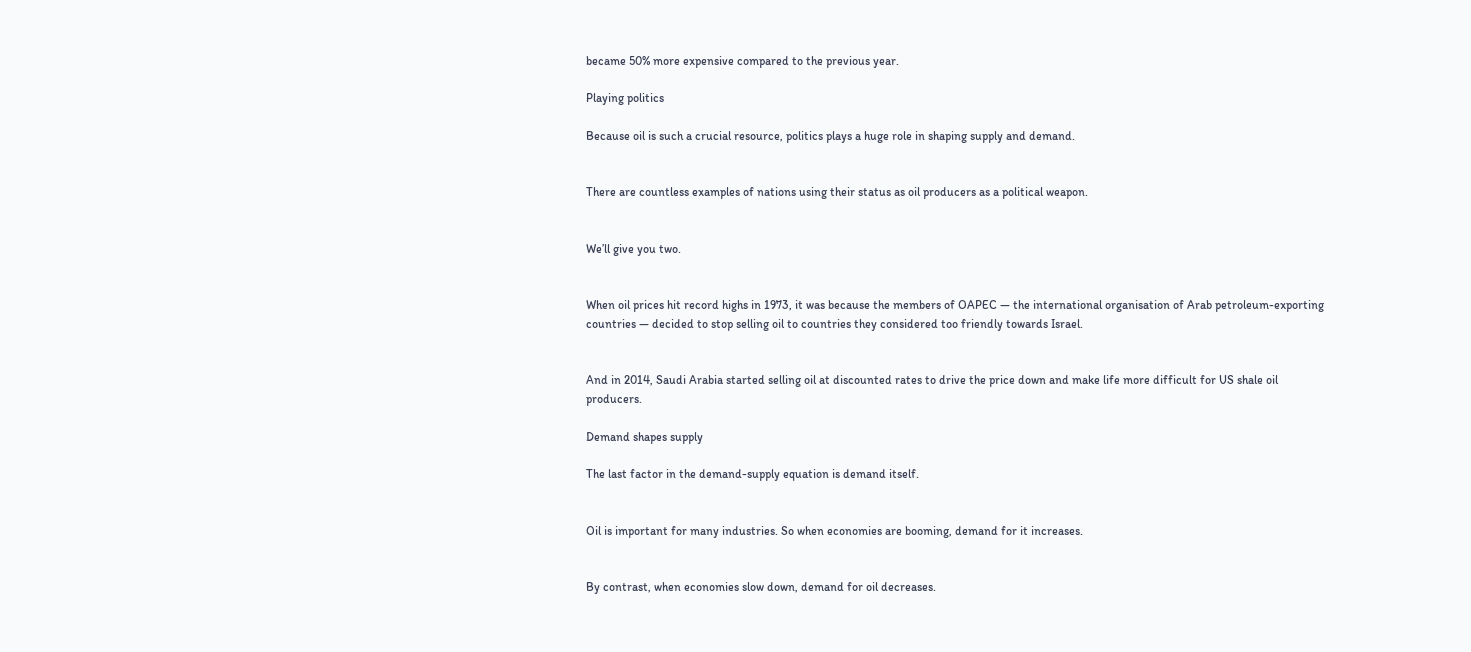became 50% more expensive compared to the previous year.

Playing politics

Because oil is such a crucial resource, politics plays a huge role in shaping supply and demand.


There are countless examples of nations using their status as oil producers as a political weapon.


We’ll give you two.


When oil prices hit record highs in 1973, it was because the members of OAPEC — the international organisation of Arab petroleum-exporting countries — decided to stop selling oil to countries they considered too friendly towards Israel.


And in 2014, Saudi Arabia started selling oil at discounted rates to drive the price down and make life more difficult for US shale oil producers.

Demand shapes supply

The last factor in the demand-supply equation is demand itself.


Oil is important for many industries. So when economies are booming, demand for it increases.


By contrast, when economies slow down, demand for oil decreases.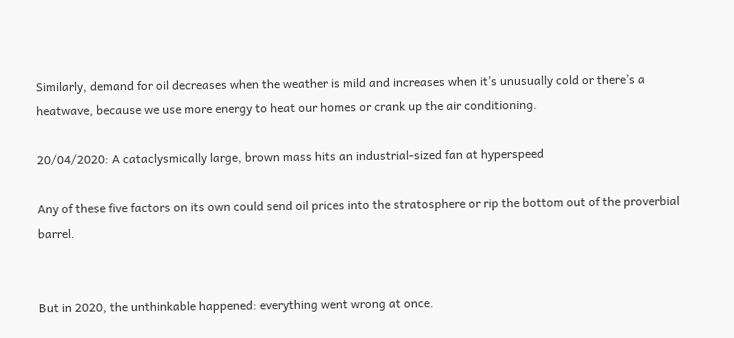Similarly, demand for oil decreases when the weather is mild and increases when it’s unusually cold or there’s a heatwave, because we use more energy to heat our homes or crank up the air conditioning.

20/04/2020: A cataclysmically large, brown mass hits an industrial-sized fan at hyperspeed

Any of these five factors on its own could send oil prices into the stratosphere or rip the bottom out of the proverbial barrel.


But in 2020, the unthinkable happened: everything went wrong at once.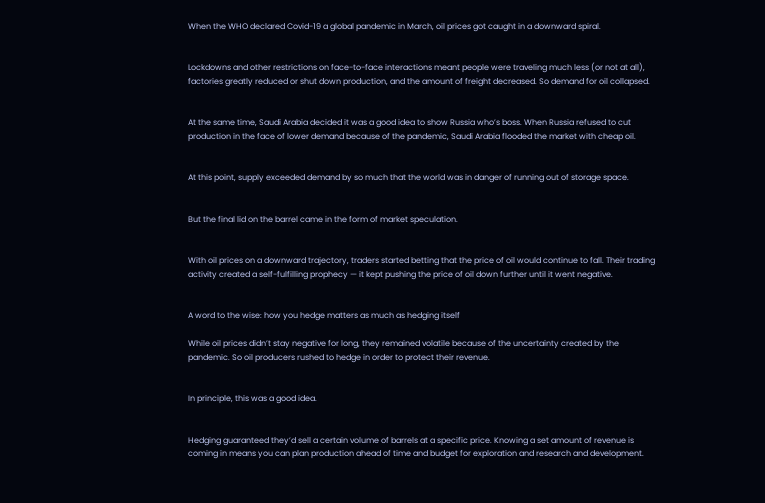When the WHO declared Covid-19 a global pandemic in March, oil prices got caught in a downward spiral.


Lockdowns and other restrictions on face-to-face interactions meant people were traveling much less (or not at all), factories greatly reduced or shut down production, and the amount of freight decreased. So demand for oil collapsed.


At the same time, Saudi Arabia decided it was a good idea to show Russia who’s boss. When Russia refused to cut production in the face of lower demand because of the pandemic, Saudi Arabia flooded the market with cheap oil.


At this point, supply exceeded demand by so much that the world was in danger of running out of storage space.


But the final lid on the barrel came in the form of market speculation.


With oil prices on a downward trajectory, traders started betting that the price of oil would continue to fall. Their trading activity created a self-fulfilling prophecy — it kept pushing the price of oil down further until it went negative.


A word to the wise: how you hedge matters as much as hedging itself

While oil prices didn’t stay negative for long, they remained volatile because of the uncertainty created by the pandemic. So oil producers rushed to hedge in order to protect their revenue.


In principle, this was a good idea.


Hedging guaranteed they’d sell a certain volume of barrels at a specific price. Knowing a set amount of revenue is coming in means you can plan production ahead of time and budget for exploration and research and development.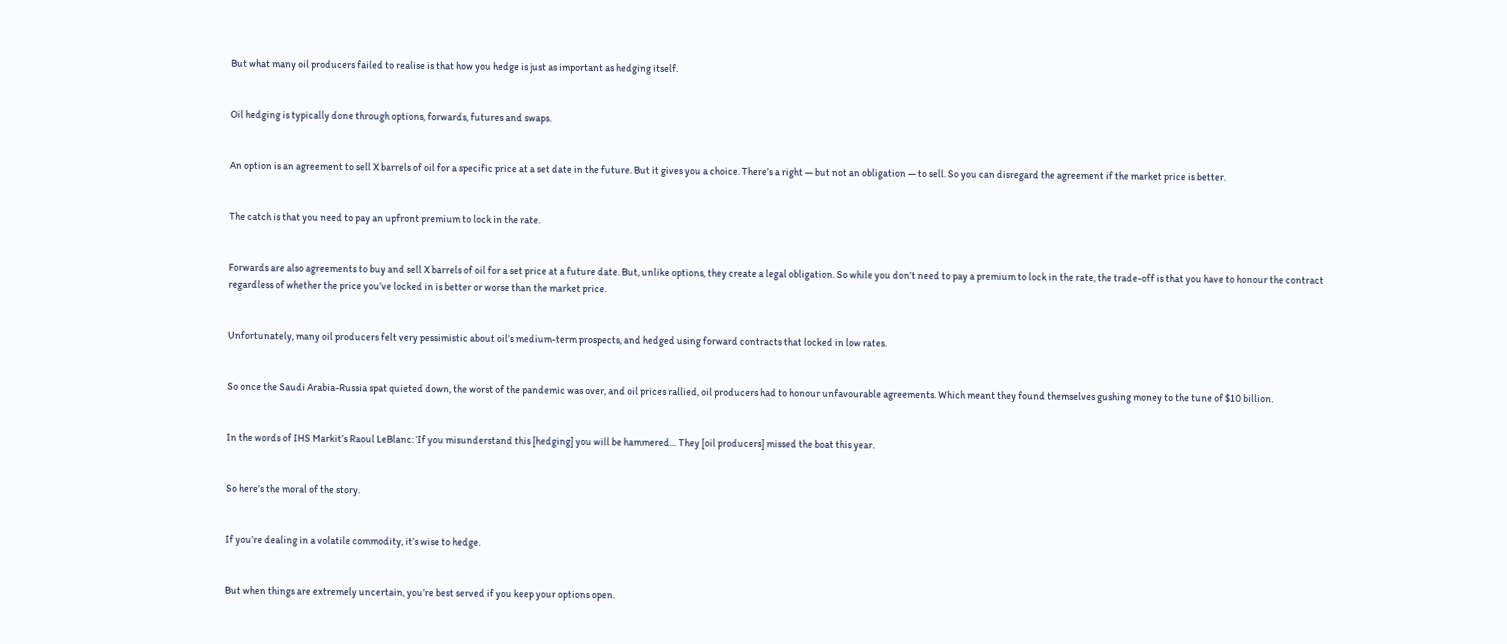But what many oil producers failed to realise is that how you hedge is just as important as hedging itself.


Oil hedging is typically done through options, forwards, futures and swaps.


An option is an agreement to sell X barrels of oil for a specific price at a set date in the future. But it gives you a choice. There’s a right — but not an obligation — to sell. So you can disregard the agreement if the market price is better.


The catch is that you need to pay an upfront premium to lock in the rate.


Forwards are also agreements to buy and sell X barrels of oil for a set price at a future date. But, unlike options, they create a legal obligation. So while you don’t need to pay a premium to lock in the rate, the trade-off is that you have to honour the contract regardless of whether the price you’ve locked in is better or worse than the market price.


Unfortunately, many oil producers felt very pessimistic about oil’s medium-term prospects, and hedged using forward contracts that locked in low rates.


So once the Saudi Arabia-Russia spat quieted down, the worst of the pandemic was over, and oil prices rallied, oil producers had to honour unfavourable agreements. Which meant they found themselves gushing money to the tune of $10 billion.


In the words of IHS Markit’s Raoul LeBlanc: ‘If you misunderstand this [hedging] you will be hammered… They [oil producers] missed the boat this year.


So here’s the moral of the story.


If you’re dealing in a volatile commodity, it’s wise to hedge.


But when things are extremely uncertain, you’re best served if you keep your options open.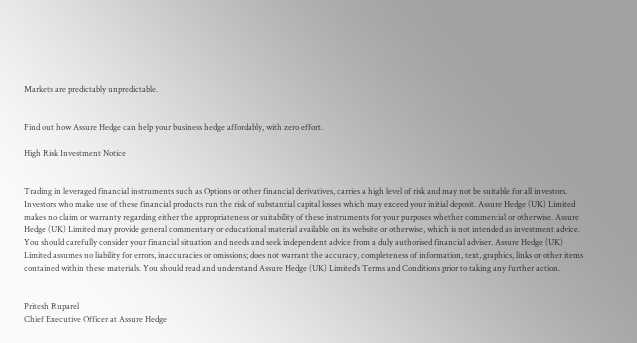Markets are predictably unpredictable.


Find out how Assure Hedge can help your business hedge affordably, with zero effort.

High Risk Investment Notice


Trading in leveraged financial instruments such as Options or other financial derivatives, carries a high level of risk and may not be suitable for all investors.  Investors who make use of these financial products run the risk of substantial capital losses which may exceed your initial deposit. Assure Hedge (UK) Limited makes no claim or warranty regarding either the appropriateness or suitability of these instruments for your purposes whether commercial or otherwise. Assure Hedge (UK) Limited may provide general commentary or educational material available on its website or otherwise, which is not intended as investment advice. You should carefully consider your financial situation and needs and seek independent advice from a duly authorised financial adviser. Assure Hedge (UK) Limited assumes no liability for errors, inaccuracies or omissions; does not warrant the accuracy, completeness of information, text, graphics, links or other items contained within these materials. You should read and understand Assure Hedge (UK) Limited’s Terms and Conditions prior to taking any further action.


Pritesh Ruparel
Chief Executive Officer at Assure Hedge